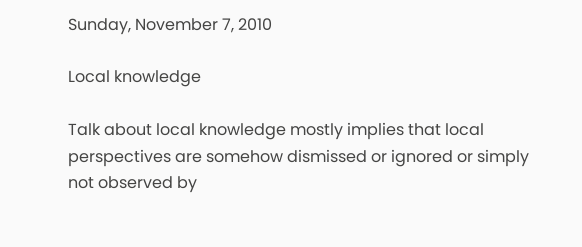Sunday, November 7, 2010

Local knowledge

Talk about local knowledge mostly implies that local perspectives are somehow dismissed or ignored or simply not observed by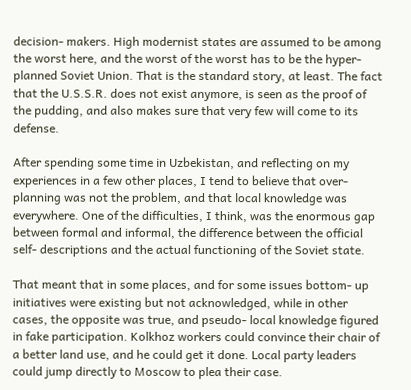decision- makers. High modernist states are assumed to be among the worst here, and the worst of the worst has to be the hyper- planned Soviet Union. That is the standard story, at least. The fact that the U.S.S.R. does not exist anymore, is seen as the proof of the pudding, and also makes sure that very few will come to its defense.

After spending some time in Uzbekistan, and reflecting on my experiences in a few other places, I tend to believe that over- planning was not the problem, and that local knowledge was everywhere. One of the difficulties, I think, was the enormous gap between formal and informal, the difference between the official self- descriptions and the actual functioning of the Soviet state.

That meant that in some places, and for some issues bottom- up initiatives were existing but not acknowledged, while in other cases, the opposite was true, and pseudo- local knowledge figured in fake participation. Kolkhoz workers could convince their chair of a better land use, and he could get it done. Local party leaders could jump directly to Moscow to plea their case.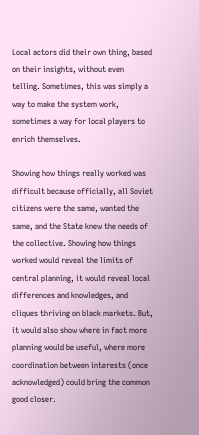Local actors did their own thing, based on their insights, without even telling. Sometimes, this was simply a way to make the system work, sometimes a way for local players to enrich themselves.

Showing how things really worked was difficult because officially, all Soviet citizens were the same, wanted the same, and the State knew the needs of the collective. Showing how things worked would reveal the limits of central planning, it would reveal local differences and knowledges, and cliques thriving on black markets. But, it would also show where in fact more planning would be useful, where more coordination between interests (once acknowledged) could bring the common good closer.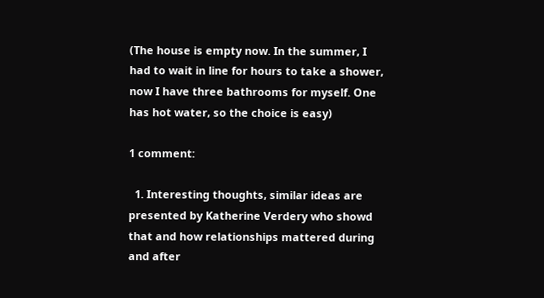(The house is empty now. In the summer, I had to wait in line for hours to take a shower, now I have three bathrooms for myself. One has hot water, so the choice is easy)

1 comment:

  1. Interesting thoughts, similar ideas are presented by Katherine Verdery who showd that and how relationships mattered during and after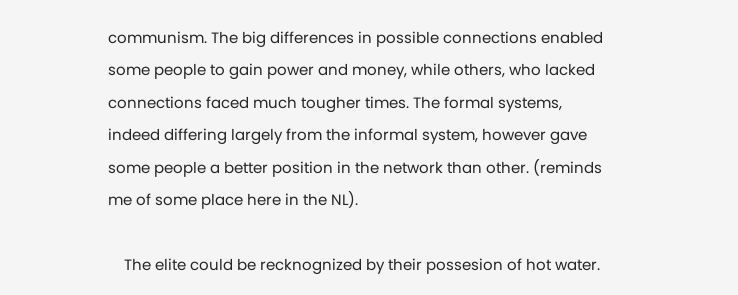communism. The big differences in possible connections enabled some people to gain power and money, while others, who lacked connections faced much tougher times. The formal systems, indeed differing largely from the informal system, however gave some people a better position in the network than other. (reminds me of some place here in the NL).

    The elite could be recknognized by their possesion of hot water.